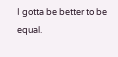I gotta be better to be equal.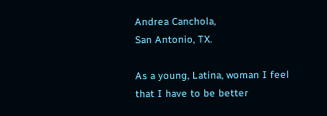Andrea Canchola,
San Antonio, TX.

As a young, Latina, woman I feel that I have to be better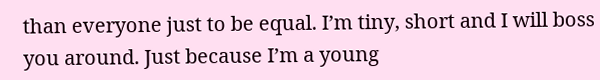than everyone just to be equal. I’m tiny, short and I will boss you around. Just because I’m a young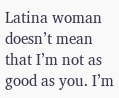Latina woman doesn’t mean that I’m not as good as you. I’m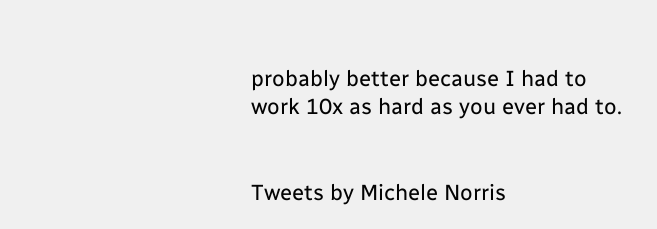probably better because I had to work 10x as hard as you ever had to.


Tweets by Michele Norris